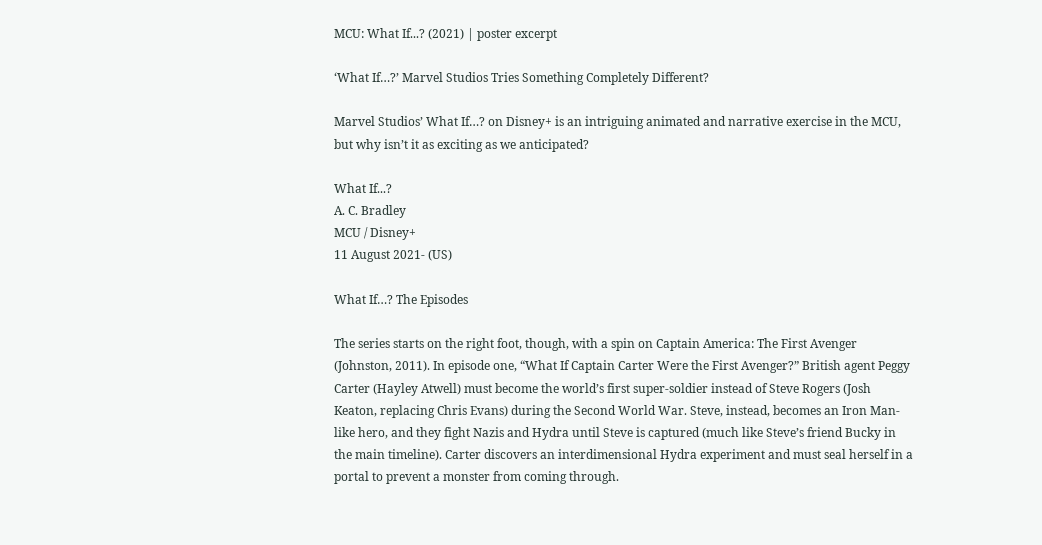MCU: What If...? (2021) | poster excerpt

‘What If…?’ Marvel Studios Tries Something Completely Different?

Marvel Studios’ What If…? on Disney+ is an intriguing animated and narrative exercise in the MCU, but why isn’t it as exciting as we anticipated?

What If...?
A. C. Bradley
MCU / Disney+
11 August 2021- (US)

What If…? The Episodes

The series starts on the right foot, though, with a spin on Captain America: The First Avenger (Johnston, 2011). In episode one, “What If Captain Carter Were the First Avenger?” British agent Peggy Carter (Hayley Atwell) must become the world’s first super-soldier instead of Steve Rogers (Josh Keaton, replacing Chris Evans) during the Second World War. Steve, instead, becomes an Iron Man-like hero, and they fight Nazis and Hydra until Steve is captured (much like Steve’s friend Bucky in the main timeline). Carter discovers an interdimensional Hydra experiment and must seal herself in a portal to prevent a monster from coming through.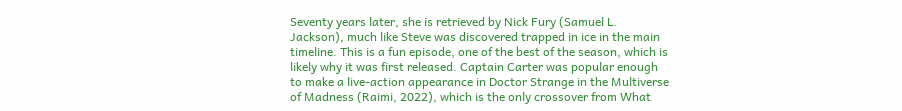Seventy years later, she is retrieved by Nick Fury (Samuel L. Jackson), much like Steve was discovered trapped in ice in the main timeline. This is a fun episode, one of the best of the season, which is likely why it was first released. Captain Carter was popular enough to make a live-action appearance in Doctor Strange in the Multiverse of Madness (Raimi, 2022), which is the only crossover from What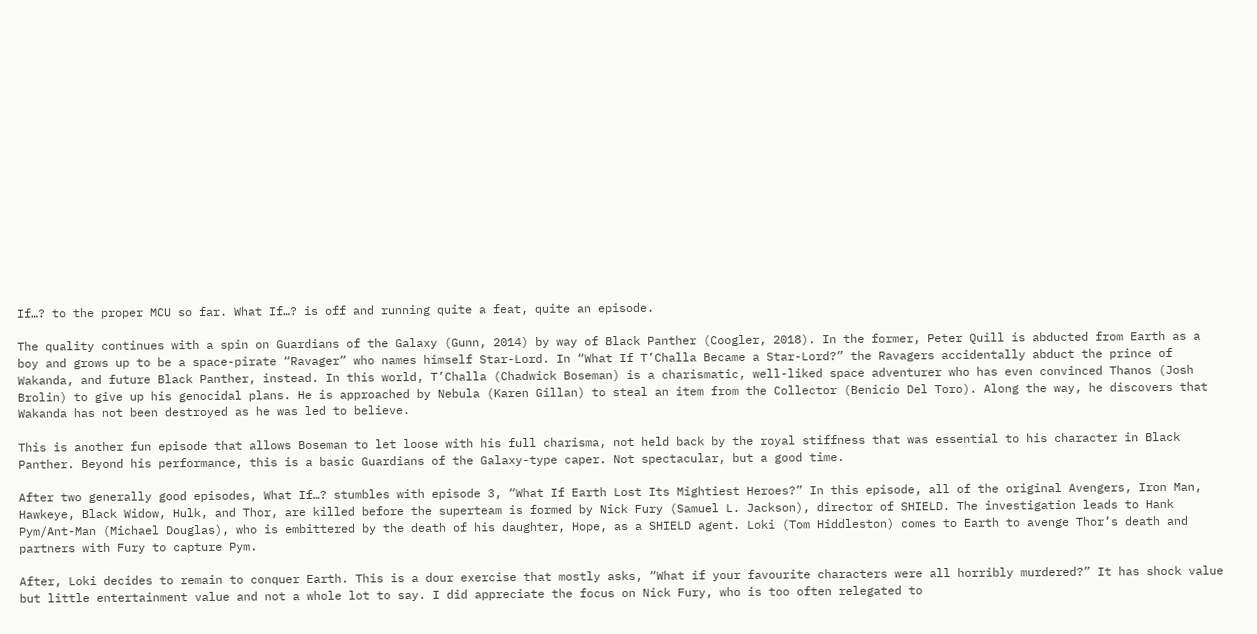If…? to the proper MCU so far. What If…? is off and running quite a feat, quite an episode.

The quality continues with a spin on Guardians of the Galaxy (Gunn, 2014) by way of Black Panther (Coogler, 2018). In the former, Peter Quill is abducted from Earth as a boy and grows up to be a space-pirate “Ravager” who names himself Star-Lord. In “What If T’Challa Became a Star-Lord?” the Ravagers accidentally abduct the prince of Wakanda, and future Black Panther, instead. In this world, T’Challa (Chadwick Boseman) is a charismatic, well-liked space adventurer who has even convinced Thanos (Josh Brolin) to give up his genocidal plans. He is approached by Nebula (Karen Gillan) to steal an item from the Collector (Benicio Del Toro). Along the way, he discovers that Wakanda has not been destroyed as he was led to believe.

This is another fun episode that allows Boseman to let loose with his full charisma, not held back by the royal stiffness that was essential to his character in Black Panther. Beyond his performance, this is a basic Guardians of the Galaxy-type caper. Not spectacular, but a good time.

After two generally good episodes, What If…? stumbles with episode 3, “What If Earth Lost Its Mightiest Heroes?” In this episode, all of the original Avengers, Iron Man, Hawkeye, Black Widow, Hulk, and Thor, are killed before the superteam is formed by Nick Fury (Samuel L. Jackson), director of SHIELD. The investigation leads to Hank Pym/Ant-Man (Michael Douglas), who is embittered by the death of his daughter, Hope, as a SHIELD agent. Loki (Tom Hiddleston) comes to Earth to avenge Thor’s death and partners with Fury to capture Pym.

After, Loki decides to remain to conquer Earth. This is a dour exercise that mostly asks, “What if your favourite characters were all horribly murdered?” It has shock value but little entertainment value and not a whole lot to say. I did appreciate the focus on Nick Fury, who is too often relegated to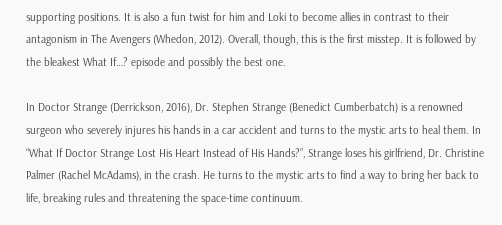supporting positions. It is also a fun twist for him and Loki to become allies in contrast to their antagonism in The Avengers (Whedon, 2012). Overall, though, this is the first misstep. It is followed by the bleakest What If…? episode and possibly the best one.

In Doctor Strange (Derrickson, 2016), Dr. Stephen Strange (Benedict Cumberbatch) is a renowned surgeon who severely injures his hands in a car accident and turns to the mystic arts to heal them. In “What If Doctor Strange Lost His Heart Instead of His Hands?”, Strange loses his girlfriend, Dr. Christine Palmer (Rachel McAdams), in the crash. He turns to the mystic arts to find a way to bring her back to life, breaking rules and threatening the space-time continuum.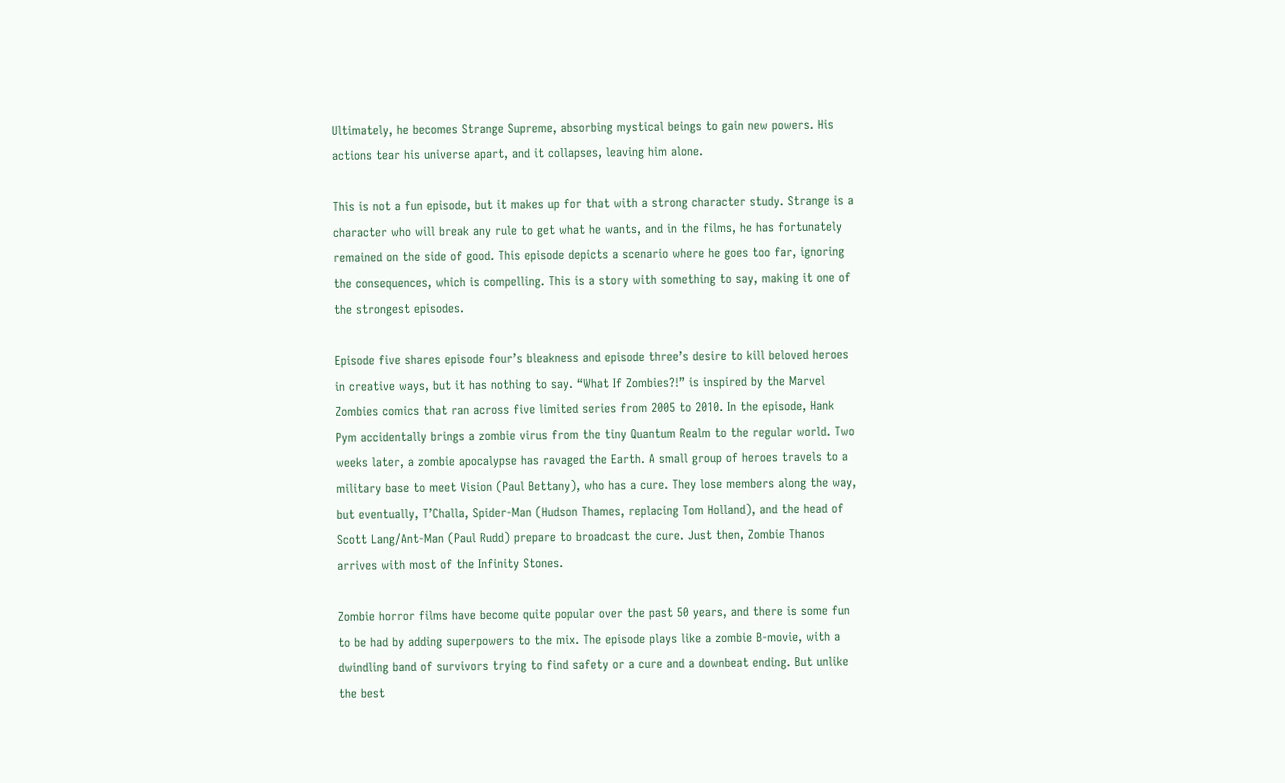Ultimately, he becomes Strange Supreme, absorbing mystical beings to gain new powers. His actions tear his universe apart, and it collapses, leaving him alone.

This is not a fun episode, but it makes up for that with a strong character study. Strange is a character who will break any rule to get what he wants, and in the films, he has fortunately remained on the side of good. This episode depicts a scenario where he goes too far, ignoring the consequences, which is compelling. This is a story with something to say, making it one of the strongest episodes.

Episode five shares episode four’s bleakness and episode three’s desire to kill beloved heroes in creative ways, but it has nothing to say. “What If Zombies?!” is inspired by the Marvel Zombies comics that ran across five limited series from 2005 to 2010. In the episode, Hank Pym accidentally brings a zombie virus from the tiny Quantum Realm to the regular world. Two weeks later, a zombie apocalypse has ravaged the Earth. A small group of heroes travels to a military base to meet Vision (Paul Bettany), who has a cure. They lose members along the way, but eventually, T’Challa, Spider-Man (Hudson Thames, replacing Tom Holland), and the head of Scott Lang/Ant-Man (Paul Rudd) prepare to broadcast the cure. Just then, Zombie Thanos arrives with most of the Infinity Stones.

Zombie horror films have become quite popular over the past 50 years, and there is some fun to be had by adding superpowers to the mix. The episode plays like a zombie B-movie, with a dwindling band of survivors trying to find safety or a cure and a downbeat ending. But unlike the best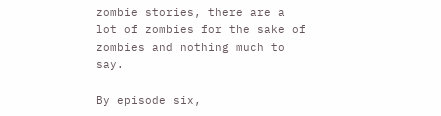zombie stories, there are a lot of zombies for the sake of zombies and nothing much to say.

By episode six,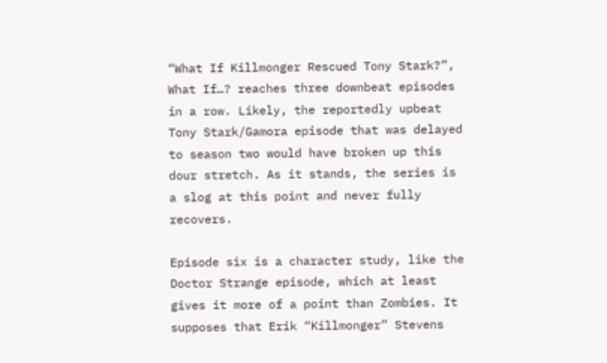“What If Killmonger Rescued Tony Stark?”, What If…? reaches three downbeat episodes in a row. Likely, the reportedly upbeat Tony Stark/Gamora episode that was delayed to season two would have broken up this dour stretch. As it stands, the series is a slog at this point and never fully recovers.

Episode six is a character study, like the Doctor Strange episode, which at least gives it more of a point than Zombies. It supposes that Erik “Killmonger” Stevens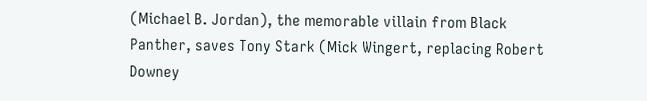(Michael B. Jordan), the memorable villain from Black Panther, saves Tony Stark (Mick Wingert, replacing Robert Downey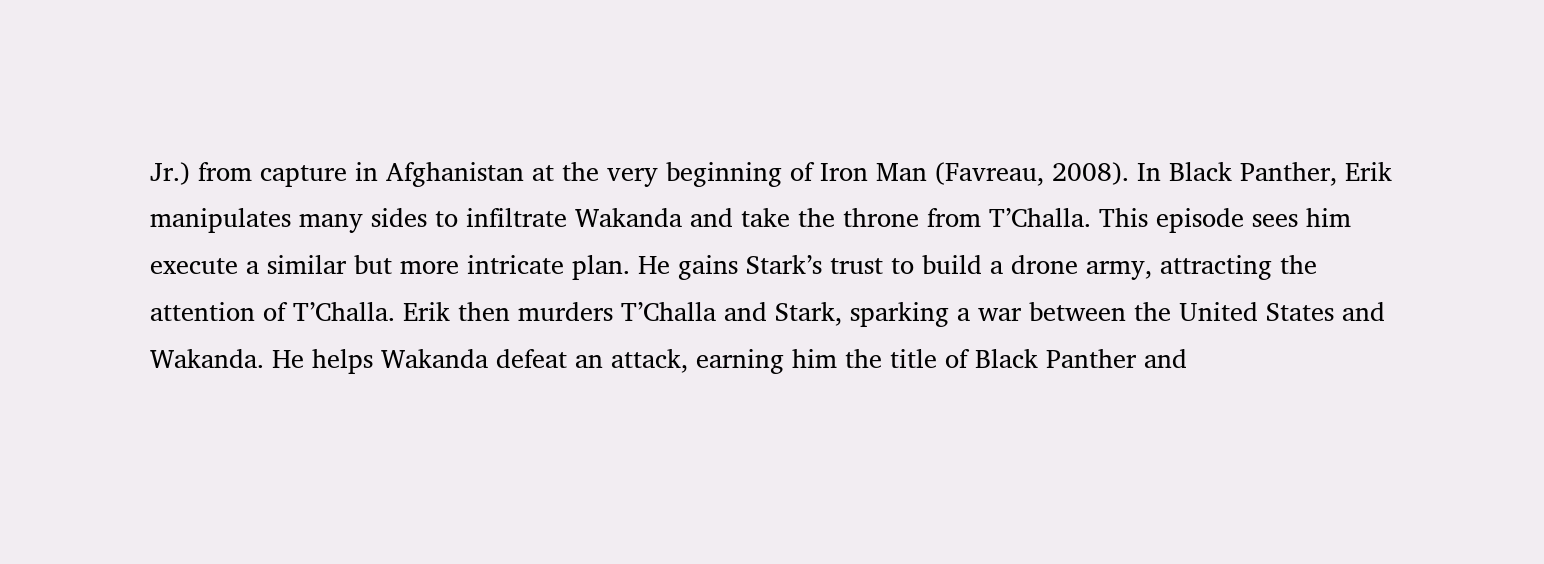Jr.) from capture in Afghanistan at the very beginning of Iron Man (Favreau, 2008). In Black Panther, Erik manipulates many sides to infiltrate Wakanda and take the throne from T’Challa. This episode sees him execute a similar but more intricate plan. He gains Stark’s trust to build a drone army, attracting the attention of T’Challa. Erik then murders T’Challa and Stark, sparking a war between the United States and Wakanda. He helps Wakanda defeat an attack, earning him the title of Black Panther and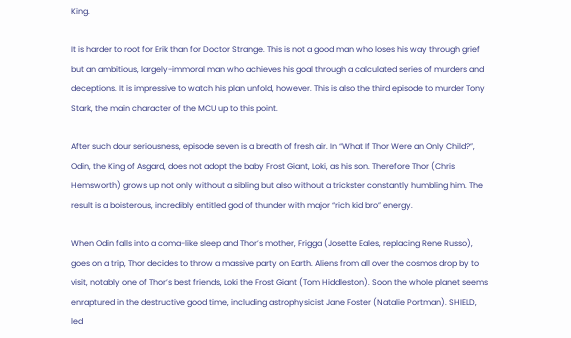King.

It is harder to root for Erik than for Doctor Strange. This is not a good man who loses his way through grief but an ambitious, largely-immoral man who achieves his goal through a calculated series of murders and deceptions. It is impressive to watch his plan unfold, however. This is also the third episode to murder Tony Stark, the main character of the MCU up to this point.

After such dour seriousness, episode seven is a breath of fresh air. In “What If Thor Were an Only Child?”, Odin, the King of Asgard, does not adopt the baby Frost Giant, Loki, as his son. Therefore Thor (Chris Hemsworth) grows up not only without a sibling but also without a trickster constantly humbling him. The result is a boisterous, incredibly entitled god of thunder with major “rich kid bro” energy.

When Odin falls into a coma-like sleep and Thor’s mother, Frigga (Josette Eales, replacing Rene Russo), goes on a trip, Thor decides to throw a massive party on Earth. Aliens from all over the cosmos drop by to visit, notably one of Thor’s best friends, Loki the Frost Giant (Tom Hiddleston). Soon the whole planet seems enraptured in the destructive good time, including astrophysicist Jane Foster (Natalie Portman). SHIELD, led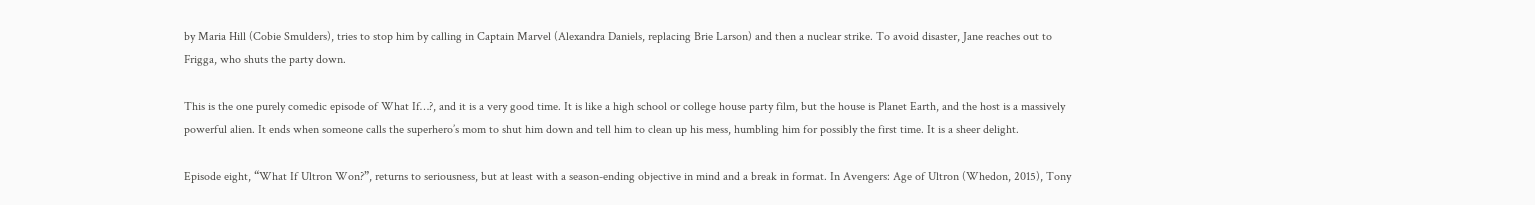by Maria Hill (Cobie Smulders), tries to stop him by calling in Captain Marvel (Alexandra Daniels, replacing Brie Larson) and then a nuclear strike. To avoid disaster, Jane reaches out to Frigga, who shuts the party down.

This is the one purely comedic episode of What If…?, and it is a very good time. It is like a high school or college house party film, but the house is Planet Earth, and the host is a massively powerful alien. It ends when someone calls the superhero’s mom to shut him down and tell him to clean up his mess, humbling him for possibly the first time. It is a sheer delight.

Episode eight, “What If Ultron Won?”, returns to seriousness, but at least with a season-ending objective in mind and a break in format. In Avengers: Age of Ultron (Whedon, 2015), Tony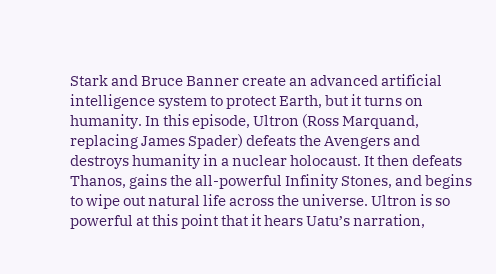Stark and Bruce Banner create an advanced artificial intelligence system to protect Earth, but it turns on humanity. In this episode, Ultron (Ross Marquand, replacing James Spader) defeats the Avengers and destroys humanity in a nuclear holocaust. It then defeats Thanos, gains the all-powerful Infinity Stones, and begins to wipe out natural life across the universe. Ultron is so powerful at this point that it hears Uatu’s narration,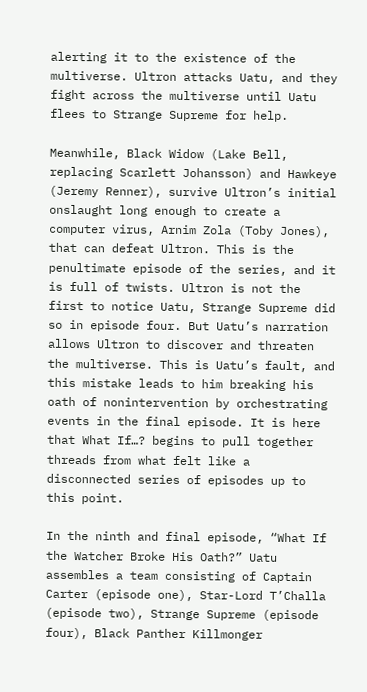alerting it to the existence of the multiverse. Ultron attacks Uatu, and they fight across the multiverse until Uatu flees to Strange Supreme for help.

Meanwhile, Black Widow (Lake Bell, replacing Scarlett Johansson) and Hawkeye (Jeremy Renner), survive Ultron’s initial onslaught long enough to create a computer virus, Arnim Zola (Toby Jones), that can defeat Ultron. This is the penultimate episode of the series, and it is full of twists. Ultron is not the first to notice Uatu, Strange Supreme did so in episode four. But Uatu’s narration allows Ultron to discover and threaten the multiverse. This is Uatu’s fault, and this mistake leads to him breaking his oath of nonintervention by orchestrating events in the final episode. It is here that What If…? begins to pull together threads from what felt like a disconnected series of episodes up to this point.

In the ninth and final episode, “What If the Watcher Broke His Oath?” Uatu assembles a team consisting of Captain Carter (episode one), Star-Lord T’Challa (episode two), Strange Supreme (episode four), Black Panther Killmonger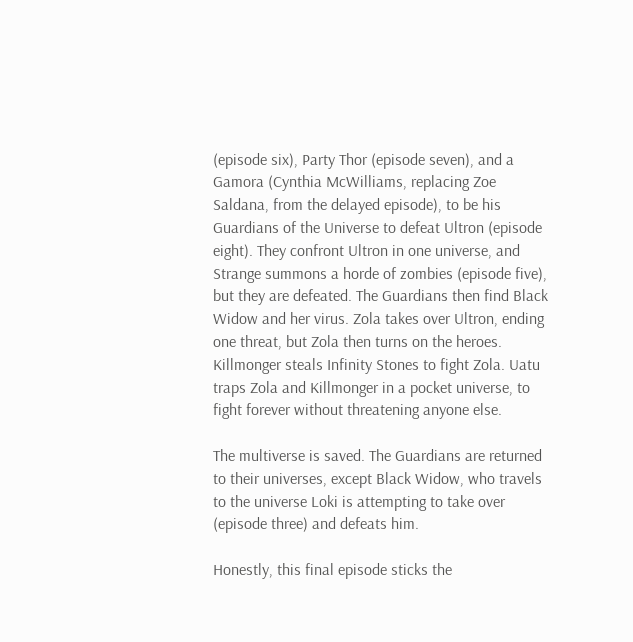(episode six), Party Thor (episode seven), and a Gamora (Cynthia McWilliams, replacing Zoe Saldana, from the delayed episode), to be his Guardians of the Universe to defeat Ultron (episode eight). They confront Ultron in one universe, and Strange summons a horde of zombies (episode five), but they are defeated. The Guardians then find Black Widow and her virus. Zola takes over Ultron, ending one threat, but Zola then turns on the heroes. Killmonger steals Infinity Stones to fight Zola. Uatu traps Zola and Killmonger in a pocket universe, to fight forever without threatening anyone else.

The multiverse is saved. The Guardians are returned to their universes, except Black Widow, who travels to the universe Loki is attempting to take over (episode three) and defeats him.

Honestly, this final episode sticks the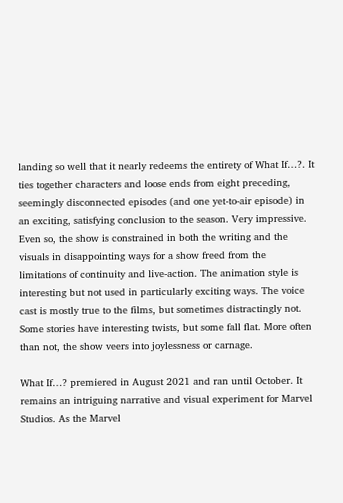landing so well that it nearly redeems the entirety of What If…?. It ties together characters and loose ends from eight preceding, seemingly disconnected episodes (and one yet-to-air episode) in an exciting, satisfying conclusion to the season. Very impressive. Even so, the show is constrained in both the writing and the visuals in disappointing ways for a show freed from the limitations of continuity and live-action. The animation style is interesting but not used in particularly exciting ways. The voice cast is mostly true to the films, but sometimes distractingly not. Some stories have interesting twists, but some fall flat. More often than not, the show veers into joylessness or carnage.

What If…? premiered in August 2021 and ran until October. It remains an intriguing narrative and visual experiment for Marvel Studios. As the Marvel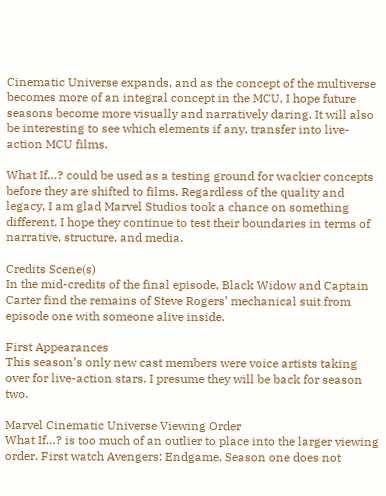Cinematic Universe expands, and as the concept of the multiverse becomes more of an integral concept in the MCU, I hope future seasons become more visually and narratively daring. It will also be interesting to see which elements if any, transfer into live-action MCU films.

What If…? could be used as a testing ground for wackier concepts before they are shifted to films. Regardless of the quality and legacy, I am glad Marvel Studios took a chance on something different. I hope they continue to test their boundaries in terms of narrative, structure, and media.

Credits Scene(s)
In the mid-credits of the final episode, Black Widow and Captain Carter find the remains of Steve Rogers’ mechanical suit from episode one with someone alive inside.

First Appearances
This season’s only new cast members were voice artists taking over for live-action stars. I presume they will be back for season two.

Marvel Cinematic Universe Viewing Order
What If…? is too much of an outlier to place into the larger viewing order. First watch Avengers: Endgame. Season one does not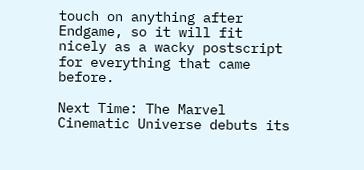touch on anything after Endgame, so it will fit nicely as a wacky postscript for everything that came before.

Next Time: The Marvel Cinematic Universe debuts its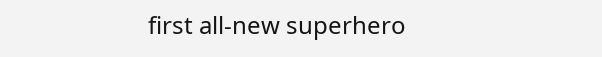first all-new superhero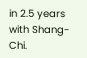in 2.5 years with Shang-Chi.